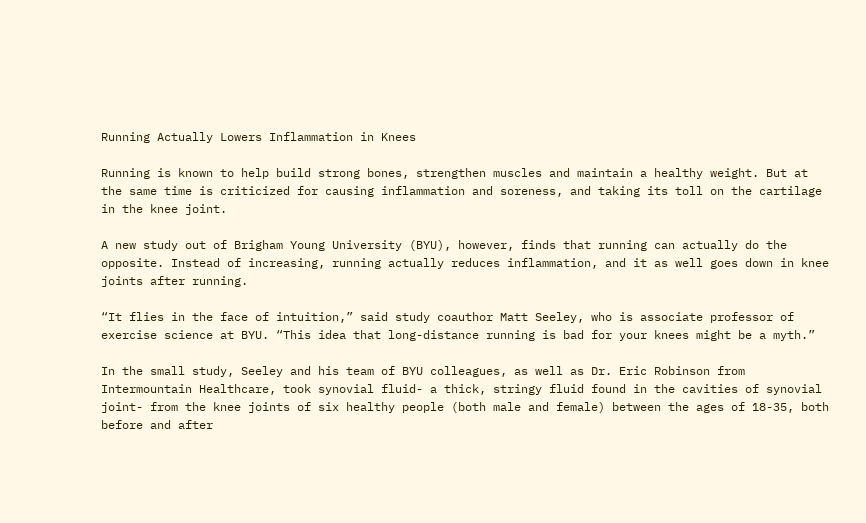Running Actually Lowers Inflammation in Knees

Running is known to help build strong bones, strengthen muscles and maintain a healthy weight. But at the same time is criticized for causing inflammation and soreness, and taking its toll on the cartilage in the knee joint.

A new study out of Brigham Young University (BYU), however, finds that running can actually do the opposite. Instead of increasing, running actually reduces inflammation, and it as well goes down in knee joints after running.

“It flies in the face of intuition,” said study coauthor Matt Seeley, who is associate professor of exercise science at BYU. “This idea that long-distance running is bad for your knees might be a myth.”

In the small study, Seeley and his team of BYU colleagues, as well as Dr. Eric Robinson from Intermountain Healthcare, took synovial fluid- a thick, stringy fluid found in the cavities of synovial joint- from the knee joints of six healthy people (both male and female) between the ages of 18-35, both before and after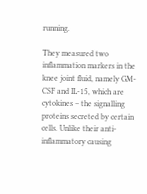running.

They measured two inflammation markers in the knee joint fluid, namely GM-CSF and IL-15, which are cytokines – the signalling proteins secreted by certain cells. Unlike their anti-inflammatory causing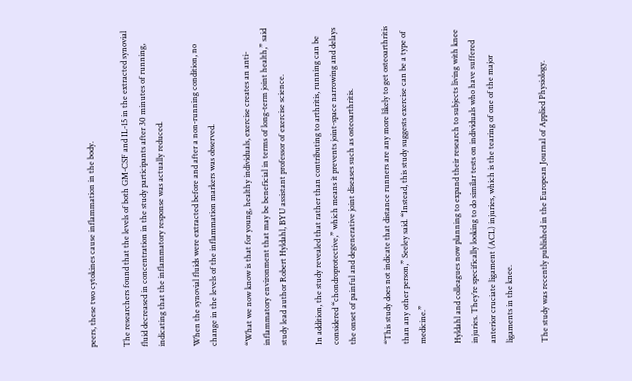peers, these two cytokines cause inflammation in the body.

The researchers found that the levels of both GM-CSF and IL-15 in the extracted synovial fluid decreased in concentration in the study participants after 30 minutes of running, indicating that the inflammatory response was actually reduced.

When the synovial fluids were extracted before and after a non-running condition, no change in the levels of the inflammation markers was observed.

“What we now know is that for young, healthy individuals, exercise creates an anti-inflammatory environment that may be beneficial in terms of long-term joint health,” said study lead author Robert Hyldahl, BYU assistant professor of exercise science.

In addition, the study revealed that rather than contributing to arthritis, running can be considered “chondroprotective,” which means it prevents joint-space narrowing and delays the onset of painful and degenerative joint diseases such as osteoarthritis.

“This study does not indicate that distance runners are any more likely to get osteoarthritis than any other person,” Seeley said. “Instead, this study suggests exercise can be a type of medicine.”

Hyldahl and colleagues now planning to expand their research to subjects living with knee injuries. They’re specifically looking to do similar tests on individuals who have suffered anterior cruciate ligament (ACL) injuries, which is the tearing of one of the major ligaments in the knee.

The study was recently published in the European Journal of Applied Physiology.